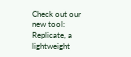Check out our new tool: Replicate, a lightweight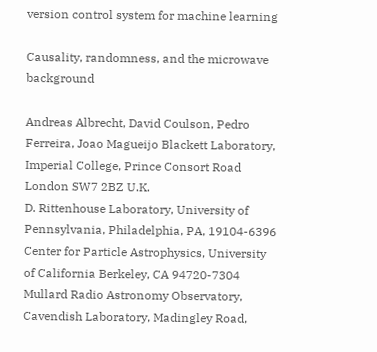version control system for machine learning

Causality, randomness, and the microwave background

Andreas Albrecht, David Coulson, Pedro Ferreira, Joao Magueijo Blackett Laboratory, Imperial College, Prince Consort Road London SW7 2BZ U.K.
D. Rittenhouse Laboratory, University of Pennsylvania, Philadelphia, PA, 19104-6396
Center for Particle Astrophysics, University of California Berkeley, CA 94720-7304
Mullard Radio Astronomy Observatory, Cavendish Laboratory, Madingley Road,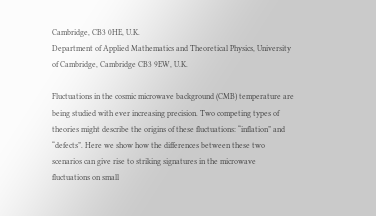Cambridge, CB3 0HE, U.K.
Department of Applied Mathematics and Theoretical Physics, University of Cambridge, Cambridge CB3 9EW, U.K.

Fluctuations in the cosmic microwave background (CMB) temperature are being studied with ever increasing precision. Two competing types of theories might describe the origins of these fluctuations: “inflation” and “defects”. Here we show how the differences between these two scenarios can give rise to striking signatures in the microwave fluctuations on small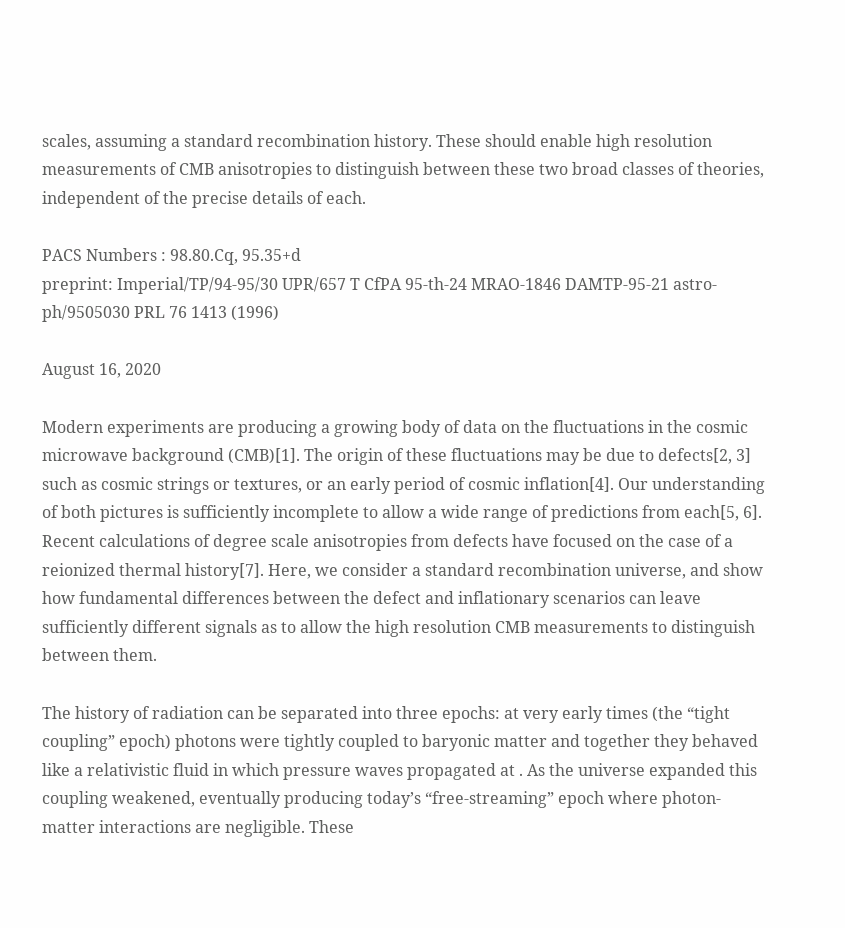scales, assuming a standard recombination history. These should enable high resolution measurements of CMB anisotropies to distinguish between these two broad classes of theories, independent of the precise details of each.

PACS Numbers : 98.80.Cq, 95.35+d
preprint: Imperial/TP/94-95/30 UPR/657 T CfPA 95-th-24 MRAO-1846 DAMTP-95-21 astro-ph/9505030 PRL 76 1413 (1996)

August 16, 2020

Modern experiments are producing a growing body of data on the fluctuations in the cosmic microwave background (CMB)[1]. The origin of these fluctuations may be due to defects[2, 3] such as cosmic strings or textures, or an early period of cosmic inflation[4]. Our understanding of both pictures is sufficiently incomplete to allow a wide range of predictions from each[5, 6]. Recent calculations of degree scale anisotropies from defects have focused on the case of a reionized thermal history[7]. Here, we consider a standard recombination universe, and show how fundamental differences between the defect and inflationary scenarios can leave sufficiently different signals as to allow the high resolution CMB measurements to distinguish between them.

The history of radiation can be separated into three epochs: at very early times (the “tight coupling” epoch) photons were tightly coupled to baryonic matter and together they behaved like a relativistic fluid in which pressure waves propagated at . As the universe expanded this coupling weakened, eventually producing today’s “free-streaming” epoch where photon-matter interactions are negligible. These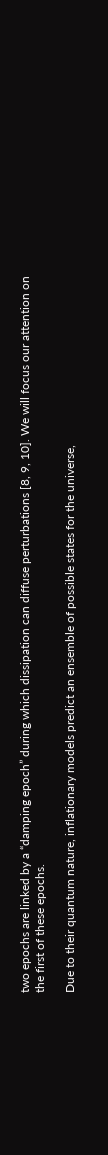two epochs are linked by a “damping epoch” during which dissipation can diffuse perturbations [8, 9, 10]. We will focus our attention on the first of these epochs.

Due to their quantum nature, inflationary models predict an ensemble of possible states for the universe,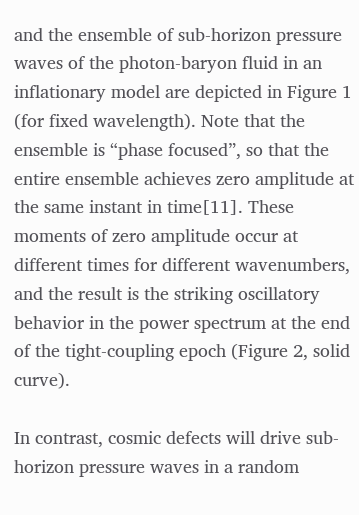and the ensemble of sub-horizon pressure waves of the photon-baryon fluid in an inflationary model are depicted in Figure 1 (for fixed wavelength). Note that the ensemble is “phase focused”, so that the entire ensemble achieves zero amplitude at the same instant in time[11]. These moments of zero amplitude occur at different times for different wavenumbers, and the result is the striking oscillatory behavior in the power spectrum at the end of the tight-coupling epoch (Figure 2, solid curve).

In contrast, cosmic defects will drive sub-horizon pressure waves in a random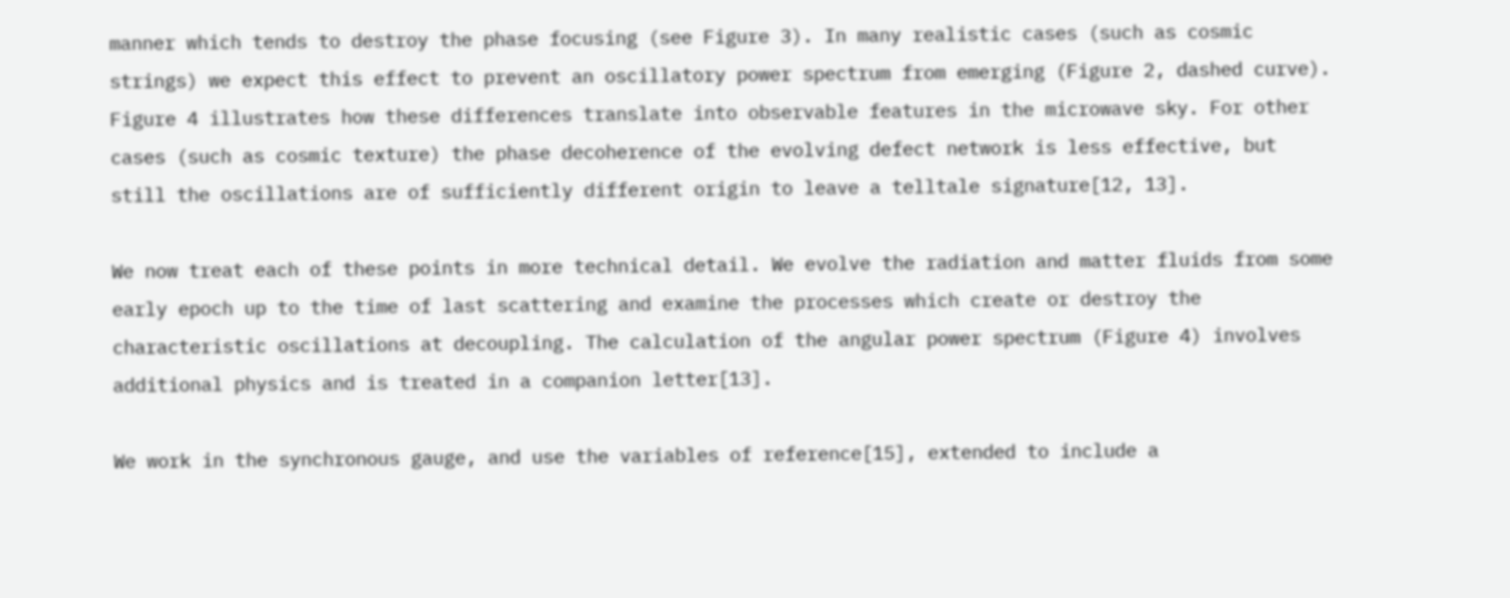manner which tends to destroy the phase focusing (see Figure 3). In many realistic cases (such as cosmic strings) we expect this effect to prevent an oscillatory power spectrum from emerging (Figure 2, dashed curve). Figure 4 illustrates how these differences translate into observable features in the microwave sky. For other cases (such as cosmic texture) the phase decoherence of the evolving defect network is less effective, but still the oscillations are of sufficiently different origin to leave a telltale signature[12, 13].

We now treat each of these points in more technical detail. We evolve the radiation and matter fluids from some early epoch up to the time of last scattering and examine the processes which create or destroy the characteristic oscillations at decoupling. The calculation of the angular power spectrum (Figure 4) involves additional physics and is treated in a companion letter[13].

We work in the synchronous gauge, and use the variables of reference[15], extended to include a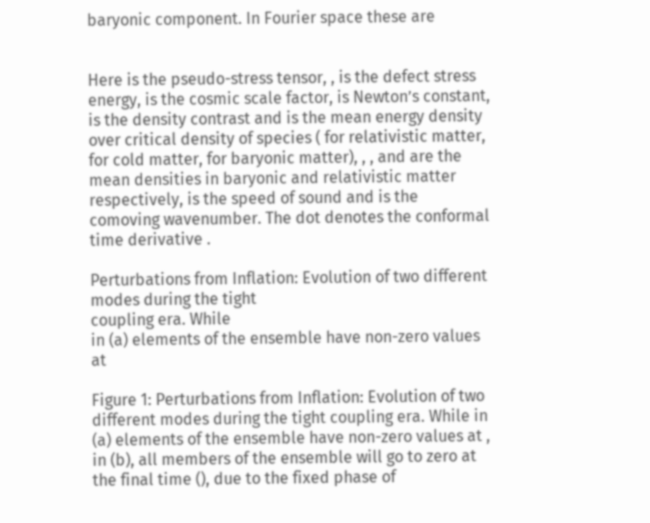baryonic component. In Fourier space these are


Here is the pseudo-stress tensor, , is the defect stress energy, is the cosmic scale factor, is Newton’s constant, is the density contrast and is the mean energy density over critical density of species ( for relativistic matter, for cold matter, for baryonic matter), , , and are the mean densities in baryonic and relativistic matter respectively, is the speed of sound and is the comoving wavenumber. The dot denotes the conformal time derivative .

Perturbations from Inflation: Evolution of two different
modes during the tight
coupling era. While
in (a) elements of the ensemble have non-zero values at

Figure 1: Perturbations from Inflation: Evolution of two different modes during the tight coupling era. While in (a) elements of the ensemble have non-zero values at , in (b), all members of the ensemble will go to zero at the final time (), due to the fixed phase of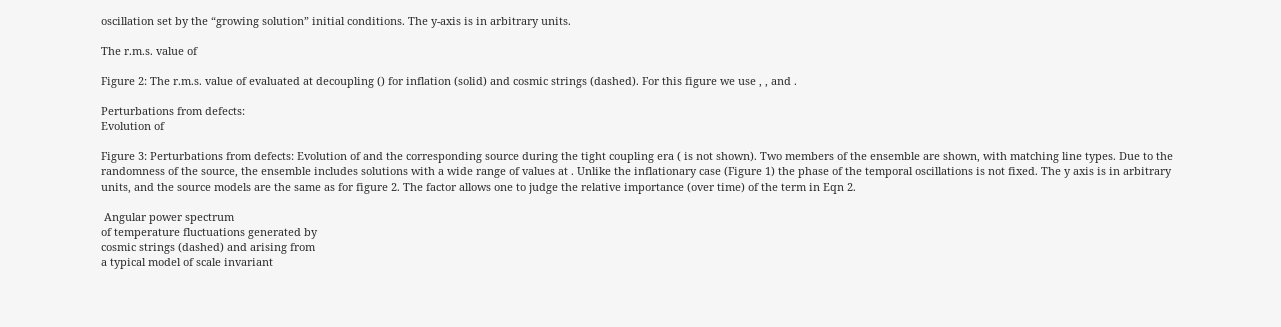oscillation set by the “growing solution” initial conditions. The y-axis is in arbitrary units.

The r.m.s. value of

Figure 2: The r.m.s. value of evaluated at decoupling () for inflation (solid) and cosmic strings (dashed). For this figure we use , , and .

Perturbations from defects:
Evolution of

Figure 3: Perturbations from defects: Evolution of and the corresponding source during the tight coupling era ( is not shown). Two members of the ensemble are shown, with matching line types. Due to the randomness of the source, the ensemble includes solutions with a wide range of values at . Unlike the inflationary case (Figure 1) the phase of the temporal oscillations is not fixed. The y axis is in arbitrary units, and the source models are the same as for figure 2. The factor allows one to judge the relative importance (over time) of the term in Eqn 2.

 Angular power spectrum
of temperature fluctuations generated by
cosmic strings (dashed) and arising from
a typical model of scale invariant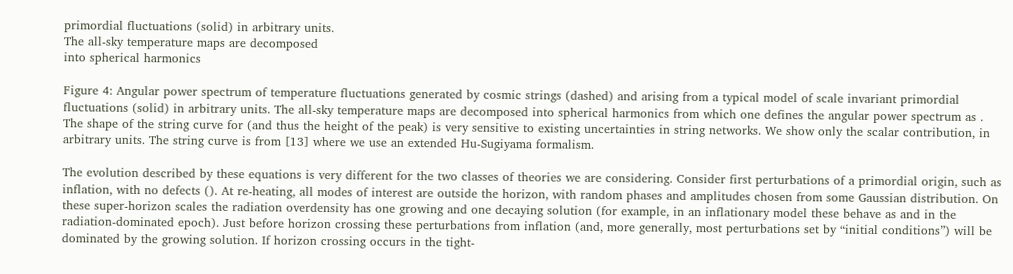primordial fluctuations (solid) in arbitrary units.
The all-sky temperature maps are decomposed
into spherical harmonics

Figure 4: Angular power spectrum of temperature fluctuations generated by cosmic strings (dashed) and arising from a typical model of scale invariant primordial fluctuations (solid) in arbitrary units. The all-sky temperature maps are decomposed into spherical harmonics from which one defines the angular power spectrum as . The shape of the string curve for (and thus the height of the peak) is very sensitive to existing uncertainties in string networks. We show only the scalar contribution, in arbitrary units. The string curve is from [13] where we use an extended Hu-Sugiyama formalism.

The evolution described by these equations is very different for the two classes of theories we are considering. Consider first perturbations of a primordial origin, such as inflation, with no defects (). At re-heating, all modes of interest are outside the horizon, with random phases and amplitudes chosen from some Gaussian distribution. On these super-horizon scales the radiation overdensity has one growing and one decaying solution (for example, in an inflationary model these behave as and in the radiation-dominated epoch). Just before horizon crossing these perturbations from inflation (and, more generally, most perturbations set by “initial conditions”) will be dominated by the growing solution. If horizon crossing occurs in the tight-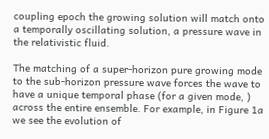coupling epoch the growing solution will match onto a temporally oscillating solution, a pressure wave in the relativistic fluid.

The matching of a super-horizon pure growing mode to the sub-horizon pressure wave forces the wave to have a unique temporal phase (for a given mode, ) across the entire ensemble. For example, in Figure 1a we see the evolution of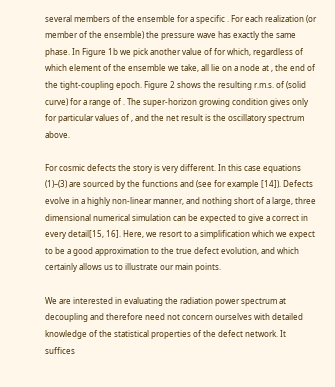several members of the ensemble for a specific . For each realization (or member of the ensemble) the pressure wave has exactly the same phase. In Figure 1b we pick another value of for which, regardless of which element of the ensemble we take, all lie on a node at , the end of the tight-coupling epoch. Figure 2 shows the resulting r.m.s. of (solid curve) for a range of . The super-horizon growing condition gives only for particular values of , and the net result is the oscillatory spectrum above.

For cosmic defects the story is very different. In this case equations (1)–(3) are sourced by the functions and (see for example [14]). Defects evolve in a highly non-linear manner, and nothing short of a large, three dimensional numerical simulation can be expected to give a correct in every detail[15, 16]. Here, we resort to a simplification which we expect to be a good approximation to the true defect evolution, and which certainly allows us to illustrate our main points.

We are interested in evaluating the radiation power spectrum at decoupling and therefore need not concern ourselves with detailed knowledge of the statistical properties of the defect network. It suffices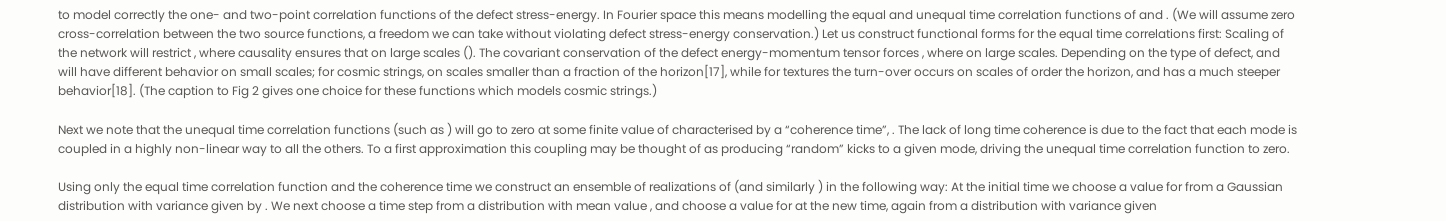to model correctly the one- and two-point correlation functions of the defect stress-energy. In Fourier space this means modelling the equal and unequal time correlation functions of and . (We will assume zero cross-correlation between the two source functions, a freedom we can take without violating defect stress-energy conservation.) Let us construct functional forms for the equal time correlations first: Scaling of the network will restrict , where causality ensures that on large scales (). The covariant conservation of the defect energy-momentum tensor forces , where on large scales. Depending on the type of defect, and will have different behavior on small scales; for cosmic strings, on scales smaller than a fraction of the horizon[17], while for textures the turn-over occurs on scales of order the horizon, and has a much steeper behavior[18]. (The caption to Fig 2 gives one choice for these functions which models cosmic strings.)

Next we note that the unequal time correlation functions (such as ) will go to zero at some finite value of characterised by a “coherence time”, . The lack of long time coherence is due to the fact that each mode is coupled in a highly non-linear way to all the others. To a first approximation this coupling may be thought of as producing “random” kicks to a given mode, driving the unequal time correlation function to zero.

Using only the equal time correlation function and the coherence time we construct an ensemble of realizations of (and similarly ) in the following way: At the initial time we choose a value for from a Gaussian distribution with variance given by . We next choose a time step from a distribution with mean value , and choose a value for at the new time, again from a distribution with variance given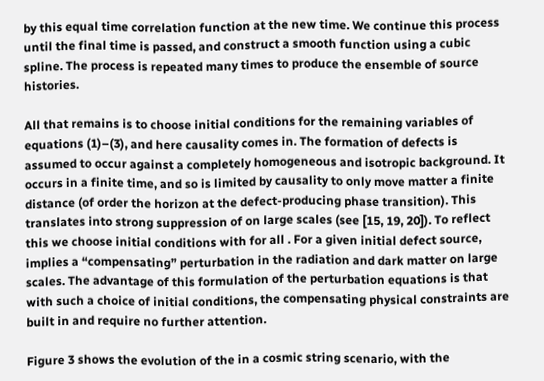by this equal time correlation function at the new time. We continue this process until the final time is passed, and construct a smooth function using a cubic spline. The process is repeated many times to produce the ensemble of source histories.

All that remains is to choose initial conditions for the remaining variables of equations (1)–(3), and here causality comes in. The formation of defects is assumed to occur against a completely homogeneous and isotropic background. It occurs in a finite time, and so is limited by causality to only move matter a finite distance (of order the horizon at the defect-producing phase transition). This translates into strong suppression of on large scales (see [15, 19, 20]). To reflect this we choose initial conditions with for all . For a given initial defect source, implies a “compensating” perturbation in the radiation and dark matter on large scales. The advantage of this formulation of the perturbation equations is that with such a choice of initial conditions, the compensating physical constraints are built in and require no further attention.

Figure 3 shows the evolution of the in a cosmic string scenario, with the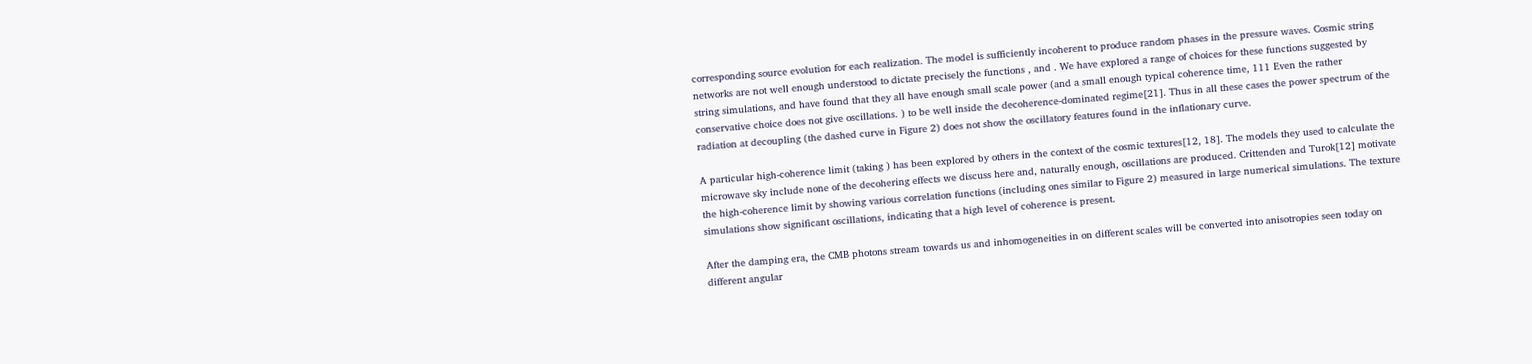corresponding source evolution for each realization. The model is sufficiently incoherent to produce random phases in the pressure waves. Cosmic string networks are not well enough understood to dictate precisely the functions , and . We have explored a range of choices for these functions suggested by string simulations, and have found that they all have enough small scale power (and a small enough typical coherence time, 111 Even the rather conservative choice does not give oscillations. ) to be well inside the decoherence-dominated regime[21]. Thus in all these cases the power spectrum of the radiation at decoupling (the dashed curve in Figure 2) does not show the oscillatory features found in the inflationary curve.

A particular high-coherence limit (taking ) has been explored by others in the context of the cosmic textures[12, 18]. The models they used to calculate the microwave sky include none of the decohering effects we discuss here and, naturally enough, oscillations are produced. Crittenden and Turok[12] motivate the high-coherence limit by showing various correlation functions (including ones similar to Figure 2) measured in large numerical simulations. The texture simulations show significant oscillations, indicating that a high level of coherence is present.

After the damping era, the CMB photons stream towards us and inhomogeneities in on different scales will be converted into anisotropies seen today on different angular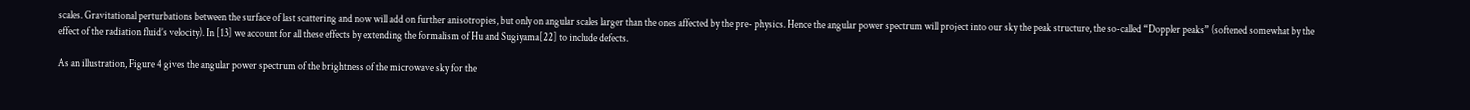scales. Gravitational perturbations between the surface of last scattering and now will add on further anisotropies, but only on angular scales larger than the ones affected by the pre- physics. Hence the angular power spectrum will project into our sky the peak structure, the so-called “Doppler peaks” (softened somewhat by the effect of the radiation fluid’s velocity). In [13] we account for all these effects by extending the formalism of Hu and Sugiyama[22] to include defects.

As an illustration, Figure 4 gives the angular power spectrum of the brightness of the microwave sky for the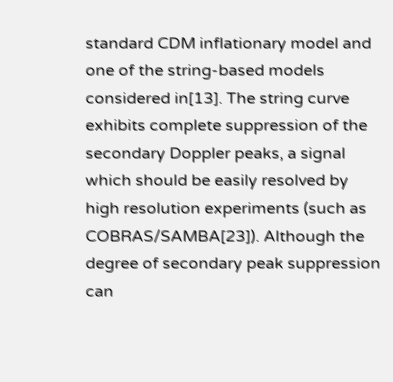standard CDM inflationary model and one of the string-based models considered in[13]. The string curve exhibits complete suppression of the secondary Doppler peaks, a signal which should be easily resolved by high resolution experiments (such as COBRAS/SAMBA[23]). Although the degree of secondary peak suppression can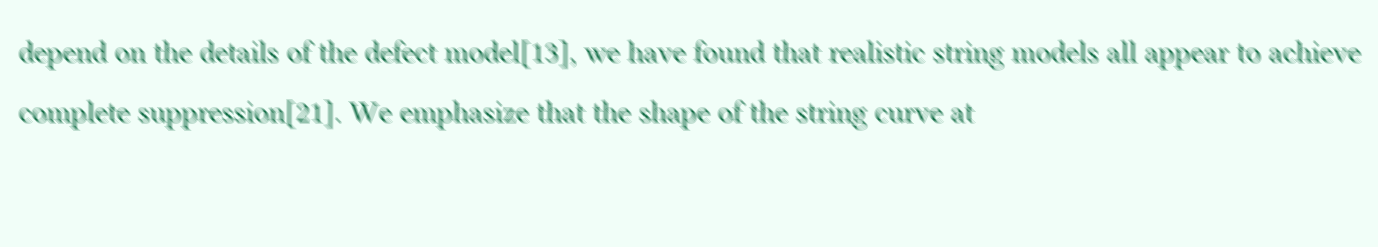depend on the details of the defect model[13], we have found that realistic string models all appear to achieve complete suppression[21]. We emphasize that the shape of the string curve at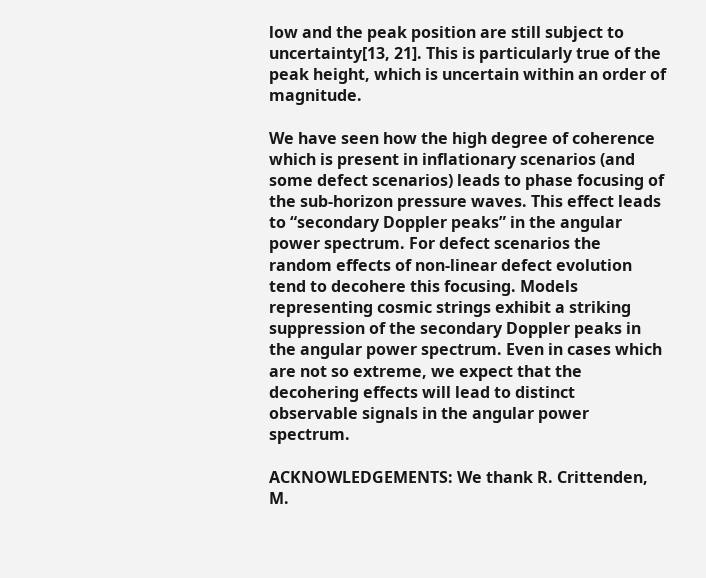low and the peak position are still subject to uncertainty[13, 21]. This is particularly true of the peak height, which is uncertain within an order of magnitude.

We have seen how the high degree of coherence which is present in inflationary scenarios (and some defect scenarios) leads to phase focusing of the sub-horizon pressure waves. This effect leads to “secondary Doppler peaks” in the angular power spectrum. For defect scenarios the random effects of non-linear defect evolution tend to decohere this focusing. Models representing cosmic strings exhibit a striking suppression of the secondary Doppler peaks in the angular power spectrum. Even in cases which are not so extreme, we expect that the decohering effects will lead to distinct observable signals in the angular power spectrum.

ACKNOWLEDGEMENTS: We thank R. Crittenden, M.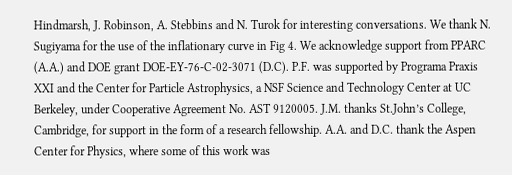Hindmarsh, J. Robinson, A. Stebbins and N. Turok for interesting conversations. We thank N. Sugiyama for the use of the inflationary curve in Fig 4. We acknowledge support from PPARC (A.A.) and DOE grant DOE-EY-76-C-02-3071 (D.C). P.F. was supported by Programa Praxis XXI and the Center for Particle Astrophysics, a NSF Science and Technology Center at UC Berkeley, under Cooperative Agreement No. AST 9120005. J.M. thanks St.John’s College, Cambridge, for support in the form of a research fellowship. A.A. and D.C. thank the Aspen Center for Physics, where some of this work was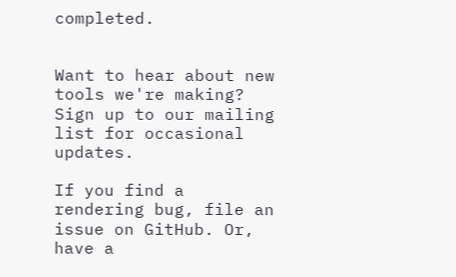completed.


Want to hear about new tools we're making? Sign up to our mailing list for occasional updates.

If you find a rendering bug, file an issue on GitHub. Or, have a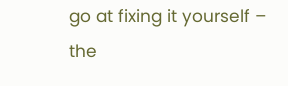go at fixing it yourself – the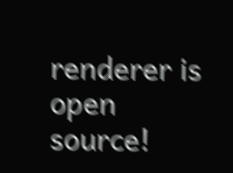renderer is open source!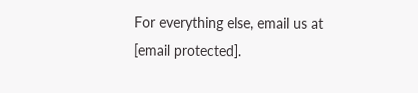For everything else, email us at [email protected].